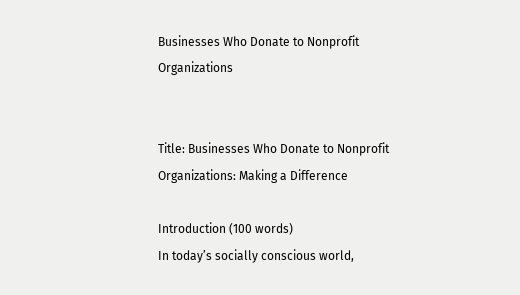Businesses Who Donate to Nonprofit Organizations


Title: Businesses Who Donate to Nonprofit Organizations: Making a Difference

Introduction (100 words)
In today’s socially conscious world,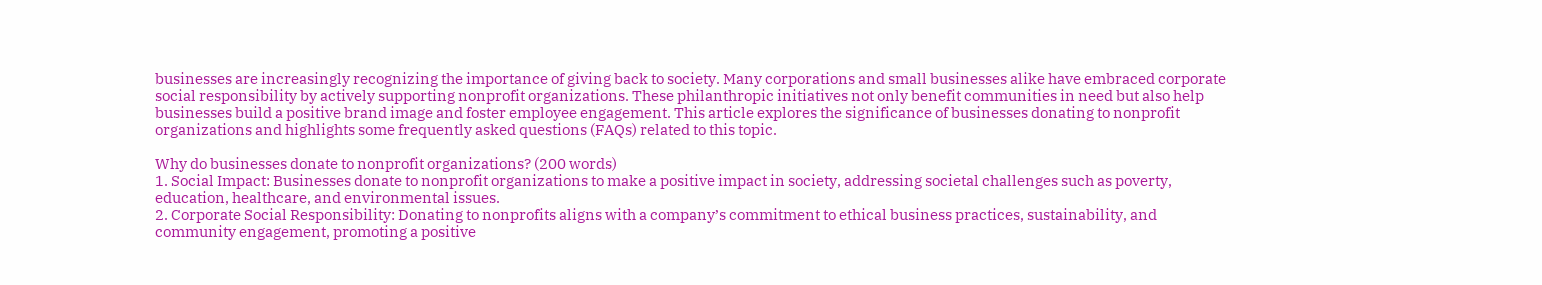businesses are increasingly recognizing the importance of giving back to society. Many corporations and small businesses alike have embraced corporate social responsibility by actively supporting nonprofit organizations. These philanthropic initiatives not only benefit communities in need but also help businesses build a positive brand image and foster employee engagement. This article explores the significance of businesses donating to nonprofit organizations and highlights some frequently asked questions (FAQs) related to this topic.

Why do businesses donate to nonprofit organizations? (200 words)
1. Social Impact: Businesses donate to nonprofit organizations to make a positive impact in society, addressing societal challenges such as poverty, education, healthcare, and environmental issues.
2. Corporate Social Responsibility: Donating to nonprofits aligns with a company’s commitment to ethical business practices, sustainability, and community engagement, promoting a positive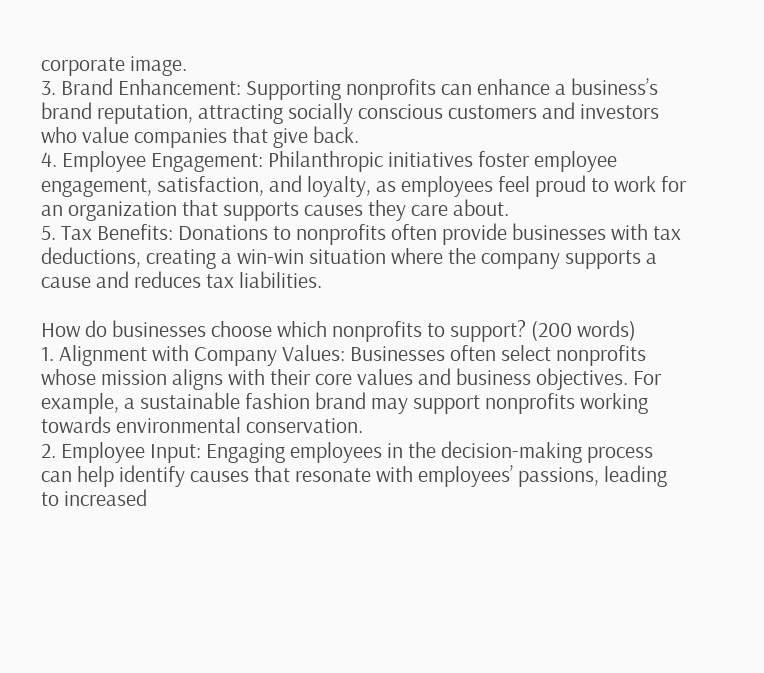corporate image.
3. Brand Enhancement: Supporting nonprofits can enhance a business’s brand reputation, attracting socially conscious customers and investors who value companies that give back.
4. Employee Engagement: Philanthropic initiatives foster employee engagement, satisfaction, and loyalty, as employees feel proud to work for an organization that supports causes they care about.
5. Tax Benefits: Donations to nonprofits often provide businesses with tax deductions, creating a win-win situation where the company supports a cause and reduces tax liabilities.

How do businesses choose which nonprofits to support? (200 words)
1. Alignment with Company Values: Businesses often select nonprofits whose mission aligns with their core values and business objectives. For example, a sustainable fashion brand may support nonprofits working towards environmental conservation.
2. Employee Input: Engaging employees in the decision-making process can help identify causes that resonate with employees’ passions, leading to increased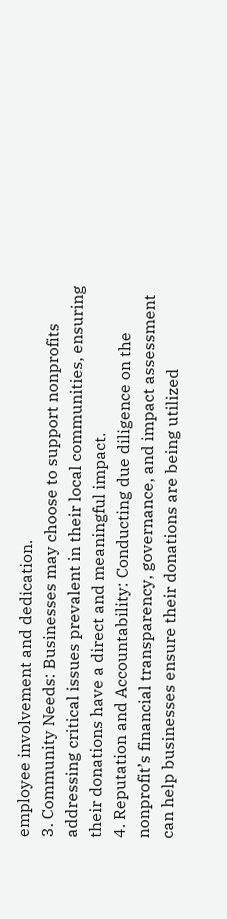employee involvement and dedication.
3. Community Needs: Businesses may choose to support nonprofits addressing critical issues prevalent in their local communities, ensuring their donations have a direct and meaningful impact.
4. Reputation and Accountability: Conducting due diligence on the nonprofit’s financial transparency, governance, and impact assessment can help businesses ensure their donations are being utilized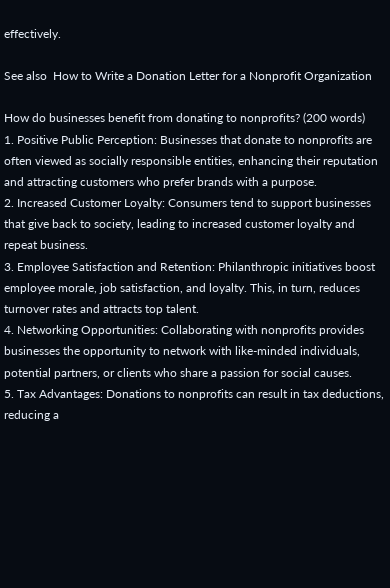effectively.

See also  How to Write a Donation Letter for a Nonprofit Organization

How do businesses benefit from donating to nonprofits? (200 words)
1. Positive Public Perception: Businesses that donate to nonprofits are often viewed as socially responsible entities, enhancing their reputation and attracting customers who prefer brands with a purpose.
2. Increased Customer Loyalty: Consumers tend to support businesses that give back to society, leading to increased customer loyalty and repeat business.
3. Employee Satisfaction and Retention: Philanthropic initiatives boost employee morale, job satisfaction, and loyalty. This, in turn, reduces turnover rates and attracts top talent.
4. Networking Opportunities: Collaborating with nonprofits provides businesses the opportunity to network with like-minded individuals, potential partners, or clients who share a passion for social causes.
5. Tax Advantages: Donations to nonprofits can result in tax deductions, reducing a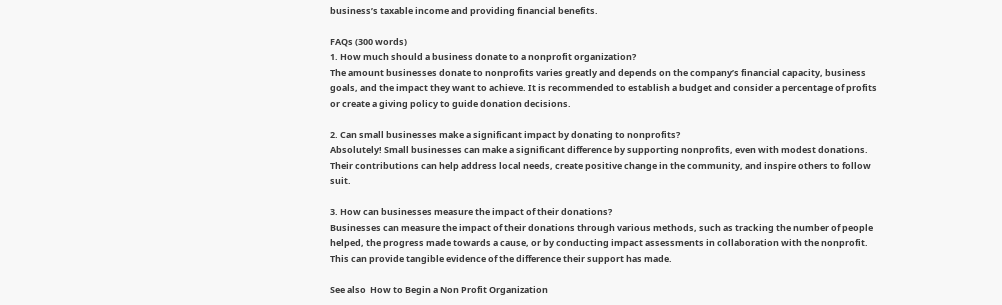business’s taxable income and providing financial benefits.

FAQs (300 words)
1. How much should a business donate to a nonprofit organization?
The amount businesses donate to nonprofits varies greatly and depends on the company’s financial capacity, business goals, and the impact they want to achieve. It is recommended to establish a budget and consider a percentage of profits or create a giving policy to guide donation decisions.

2. Can small businesses make a significant impact by donating to nonprofits?
Absolutely! Small businesses can make a significant difference by supporting nonprofits, even with modest donations. Their contributions can help address local needs, create positive change in the community, and inspire others to follow suit.

3. How can businesses measure the impact of their donations?
Businesses can measure the impact of their donations through various methods, such as tracking the number of people helped, the progress made towards a cause, or by conducting impact assessments in collaboration with the nonprofit. This can provide tangible evidence of the difference their support has made.

See also  How to Begin a Non Profit Organization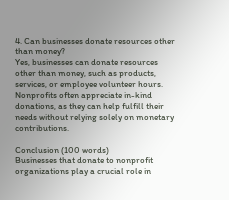4. Can businesses donate resources other than money?
Yes, businesses can donate resources other than money, such as products, services, or employee volunteer hours. Nonprofits often appreciate in-kind donations, as they can help fulfill their needs without relying solely on monetary contributions.

Conclusion (100 words)
Businesses that donate to nonprofit organizations play a crucial role in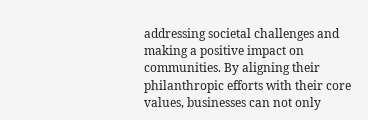addressing societal challenges and making a positive impact on communities. By aligning their philanthropic efforts with their core values, businesses can not only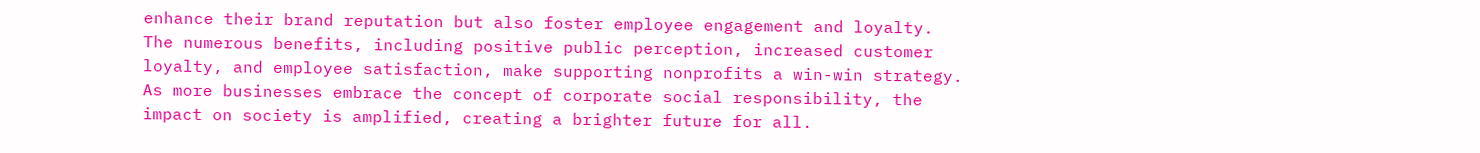enhance their brand reputation but also foster employee engagement and loyalty. The numerous benefits, including positive public perception, increased customer loyalty, and employee satisfaction, make supporting nonprofits a win-win strategy. As more businesses embrace the concept of corporate social responsibility, the impact on society is amplified, creating a brighter future for all.